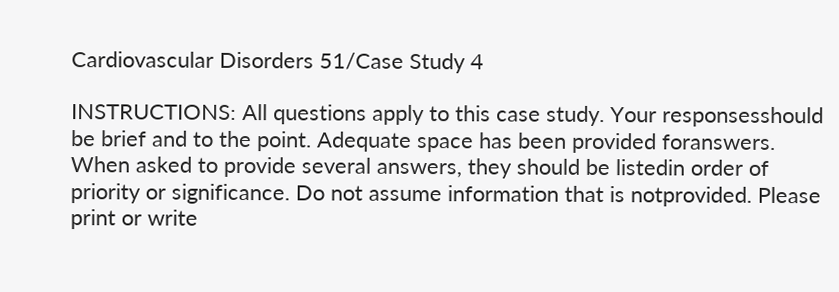Cardiovascular Disorders 51/Case Study 4

INSTRUCTIONS: All questions apply to this case study. Your responsesshould be brief and to the point. Adequate space has been provided foranswers. When asked to provide several answers, they should be listedin order of priority or significance. Do not assume information that is notprovided. Please print or write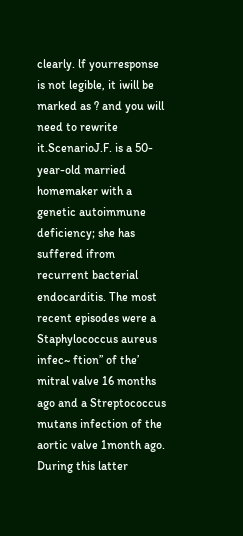clearly. lf yourresponse is not legible, it iwill be marked as ? and you will need to rewrite it.ScenarioJ.F. is a 50-year-old married homemaker with a genetic autoimmune deficiency; she has suffered ifrom recurrent bacterial endocarditis. The most recent episodes were a Staphylococcus aureus infec~ ftion” of the’ mitral valve 16 months ago and a Streptococcus mutans infection of the aortic valve 1month ago. During this latter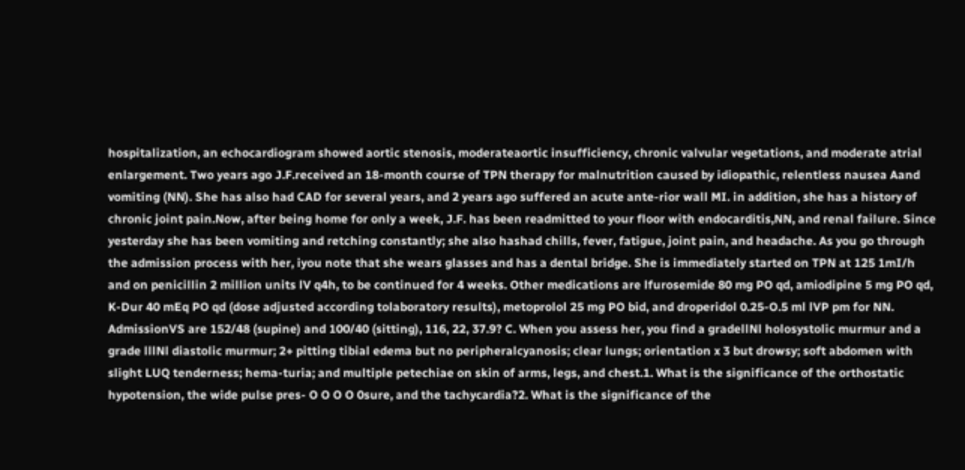hospitalization, an echocardiogram showed aortic stenosis, moderateaortic insufficiency, chronic valvular vegetations, and moderate atrial enlargement. Two years ago J.F.received an 18-month course of TPN therapy for malnutrition caused by idiopathic, relentless nausea Aand vomiting (NN). She has also had CAD for several years, and 2 years ago suffered an acute ante-rior wall MI. in addition, she has a history of chronic joint pain.Now, after being home for only a week, J.F. has been readmitted to your floor with endocarditis,NN, and renal failure. Since yesterday she has been vomiting and retching constantly; she also hashad chills, fever, fatigue, joint pain, and headache. As you go through the admission process with her, iyou note that she wears glasses and has a dental bridge. She is immediately started on TPN at 125 1mI/h and on penicillin 2 million units lV q4h, to be continued for 4 weeks. Other medications are lfurosemide 80 mg PO qd, amiodipine 5 mg PO qd, K-Dur 40 mEq PO qd (dose adjusted according tolaboratory results), metoprolol 25 mg PO bid, and droperidol 0.25-O.5 ml lVP pm for NN. AdmissionVS are 152/48 (supine) and 100/40 (sitting), 116, 22, 37.9? C. When you assess her, you find a gradellNl holosystolic murmur and a grade lllNl diastolic murmur; 2+ pitting tibial edema but no peripheralcyanosis; clear lungs; orientation x 3 but drowsy; soft abdomen with slight LUQ tenderness; hema-turia; and multiple petechiae on skin of arms, legs, and chest.1. What is the significance of the orthostatic hypotension, the wide pulse pres- O O O O 0sure, and the tachycardia?2. What is the significance of the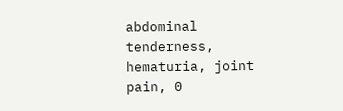abdominal tenderness, hematuria, joint pain, 0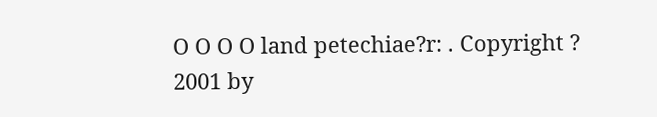O O O O land petechiae?r: . Copyright ? 2001 by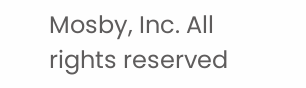Mosby, Inc. All rights reserved